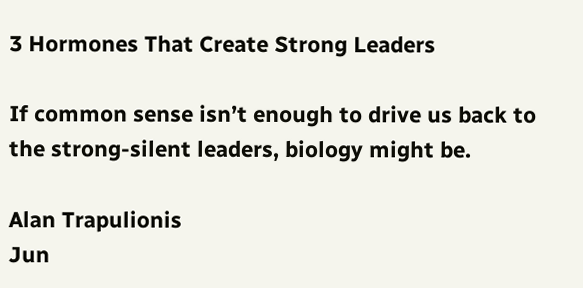3 Hormones That Create Strong Leaders

If common sense isn’t enough to drive us back to the strong-silent leaders, biology might be.

Alan Trapulionis
Jun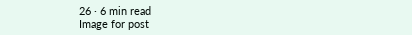26 · 6 min read
Image for post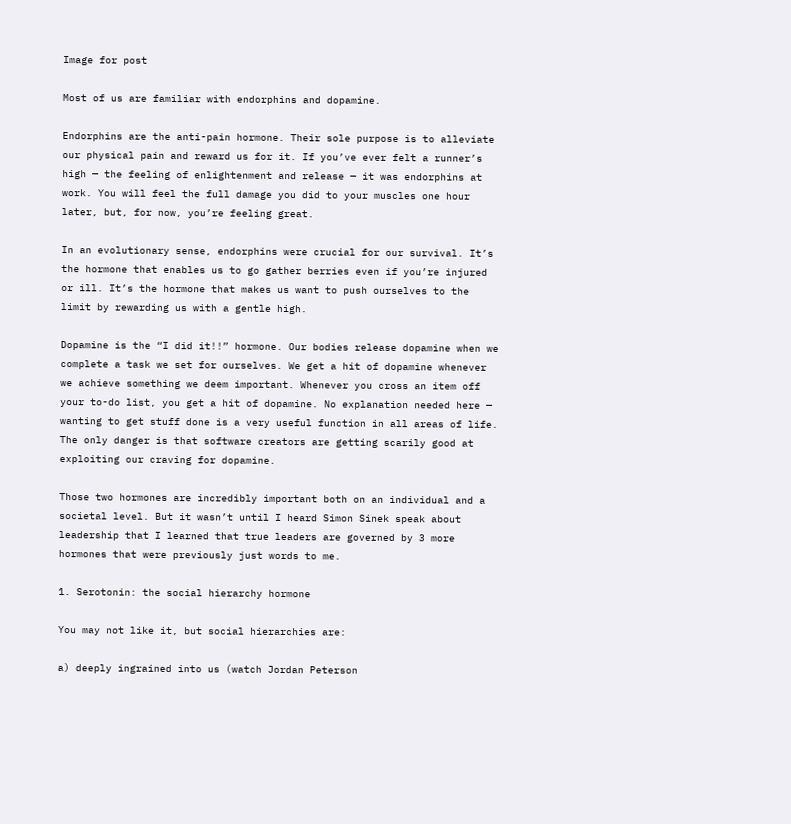Image for post

Most of us are familiar with endorphins and dopamine.

Endorphins are the anti-pain hormone. Their sole purpose is to alleviate our physical pain and reward us for it. If you’ve ever felt a runner’s high — the feeling of enlightenment and release — it was endorphins at work. You will feel the full damage you did to your muscles one hour later, but, for now, you’re feeling great.

In an evolutionary sense, endorphins were crucial for our survival. It’s the hormone that enables us to go gather berries even if you’re injured or ill. It’s the hormone that makes us want to push ourselves to the limit by rewarding us with a gentle high.

Dopamine is the “I did it!!” hormone. Our bodies release dopamine when we complete a task we set for ourselves. We get a hit of dopamine whenever we achieve something we deem important. Whenever you cross an item off your to-do list, you get a hit of dopamine. No explanation needed here — wanting to get stuff done is a very useful function in all areas of life. The only danger is that software creators are getting scarily good at exploiting our craving for dopamine.

Those two hormones are incredibly important both on an individual and a societal level. But it wasn’t until I heard Simon Sinek speak about leadership that I learned that true leaders are governed by 3 more hormones that were previously just words to me.

1. Serotonin: the social hierarchy hormone

You may not like it, but social hierarchies are:

a) deeply ingrained into us (watch Jordan Peterson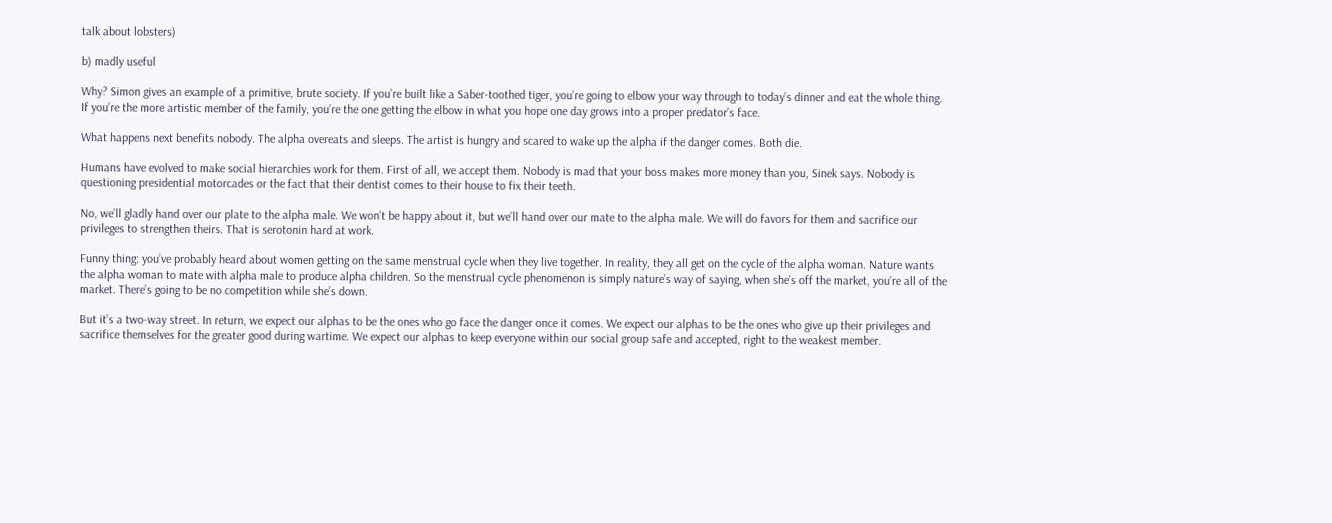talk about lobsters)

b) madly useful

Why? Simon gives an example of a primitive, brute society. If you’re built like a Saber-toothed tiger, you’re going to elbow your way through to today’s dinner and eat the whole thing. If you’re the more artistic member of the family, you’re the one getting the elbow in what you hope one day grows into a proper predator’s face.

What happens next benefits nobody. The alpha overeats and sleeps. The artist is hungry and scared to wake up the alpha if the danger comes. Both die.

Humans have evolved to make social hierarchies work for them. First of all, we accept them. Nobody is mad that your boss makes more money than you, Sinek says. Nobody is questioning presidential motorcades or the fact that their dentist comes to their house to fix their teeth.

No, we’ll gladly hand over our plate to the alpha male. We won’t be happy about it, but we’ll hand over our mate to the alpha male. We will do favors for them and sacrifice our privileges to strengthen theirs. That is serotonin hard at work.

Funny thing: you’ve probably heard about women getting on the same menstrual cycle when they live together. In reality, they all get on the cycle of the alpha woman. Nature wants the alpha woman to mate with alpha male to produce alpha children. So the menstrual cycle phenomenon is simply nature’s way of saying, when she’s off the market, you’re all of the market. There’s going to be no competition while she’s down.

But it’s a two-way street. In return, we expect our alphas to be the ones who go face the danger once it comes. We expect our alphas to be the ones who give up their privileges and sacrifice themselves for the greater good during wartime. We expect our alphas to keep everyone within our social group safe and accepted, right to the weakest member.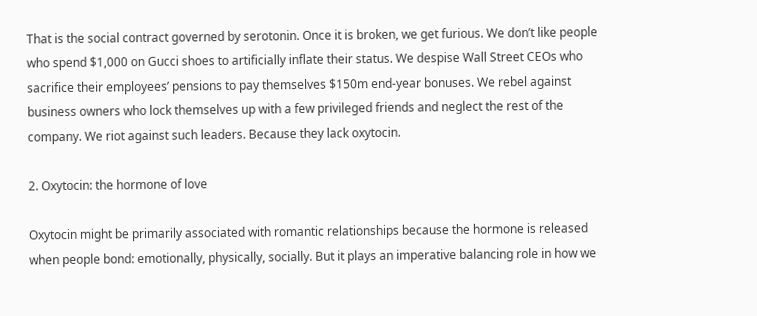That is the social contract governed by serotonin. Once it is broken, we get furious. We don’t like people who spend $1,000 on Gucci shoes to artificially inflate their status. We despise Wall Street CEOs who sacrifice their employees’ pensions to pay themselves $150m end-year bonuses. We rebel against business owners who lock themselves up with a few privileged friends and neglect the rest of the company. We riot against such leaders. Because they lack oxytocin.

2. Oxytocin: the hormone of love

Oxytocin might be primarily associated with romantic relationships because the hormone is released when people bond: emotionally, physically, socially. But it plays an imperative balancing role in how we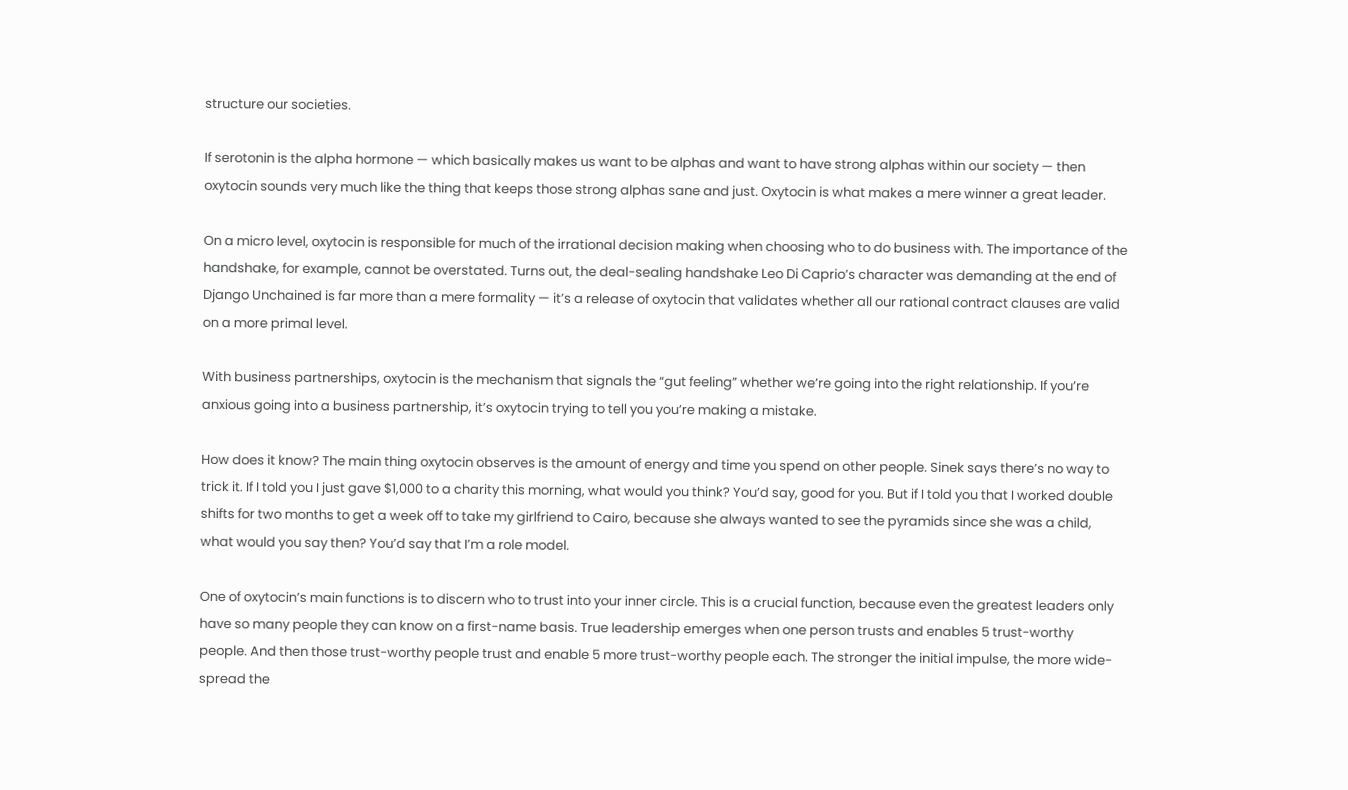structure our societies.

If serotonin is the alpha hormone — which basically makes us want to be alphas and want to have strong alphas within our society — then oxytocin sounds very much like the thing that keeps those strong alphas sane and just. Oxytocin is what makes a mere winner a great leader.

On a micro level, oxytocin is responsible for much of the irrational decision making when choosing who to do business with. The importance of the handshake, for example, cannot be overstated. Turns out, the deal-sealing handshake Leo Di Caprio’s character was demanding at the end of Django Unchained is far more than a mere formality — it’s a release of oxytocin that validates whether all our rational contract clauses are valid on a more primal level.

With business partnerships, oxytocin is the mechanism that signals the “gut feeling” whether we’re going into the right relationship. If you’re anxious going into a business partnership, it’s oxytocin trying to tell you you’re making a mistake.

How does it know? The main thing oxytocin observes is the amount of energy and time you spend on other people. Sinek says there’s no way to trick it. If I told you I just gave $1,000 to a charity this morning, what would you think? You’d say, good for you. But if I told you that I worked double shifts for two months to get a week off to take my girlfriend to Cairo, because she always wanted to see the pyramids since she was a child, what would you say then? You’d say that I’m a role model.

One of oxytocin’s main functions is to discern who to trust into your inner circle. This is a crucial function, because even the greatest leaders only have so many people they can know on a first-name basis. True leadership emerges when one person trusts and enables 5 trust-worthy people. And then those trust-worthy people trust and enable 5 more trust-worthy people each. The stronger the initial impulse, the more wide-spread the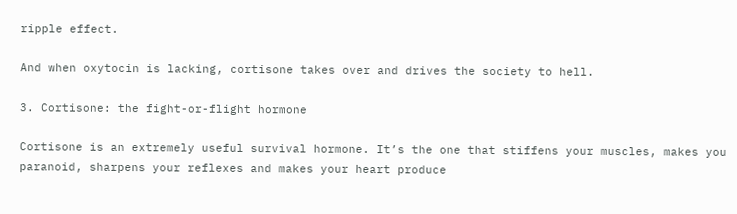ripple effect.

And when oxytocin is lacking, cortisone takes over and drives the society to hell.

3. Cortisone: the fight-or-flight hormone

Cortisone is an extremely useful survival hormone. It’s the one that stiffens your muscles, makes you paranoid, sharpens your reflexes and makes your heart produce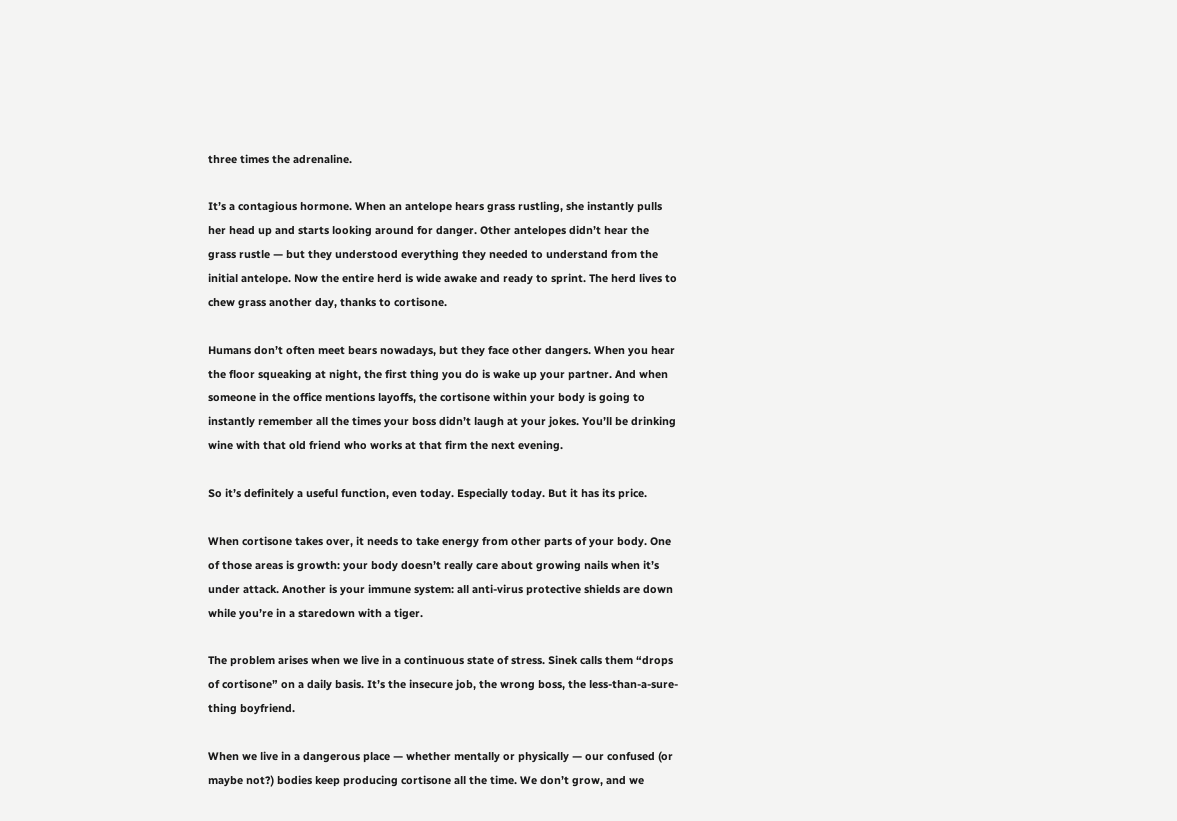three times the adrenaline.

It’s a contagious hormone. When an antelope hears grass rustling, she instantly pulls her head up and starts looking around for danger. Other antelopes didn’t hear the grass rustle — but they understood everything they needed to understand from the initial antelope. Now the entire herd is wide awake and ready to sprint. The herd lives to chew grass another day, thanks to cortisone.

Humans don’t often meet bears nowadays, but they face other dangers. When you hear the floor squeaking at night, the first thing you do is wake up your partner. And when someone in the office mentions layoffs, the cortisone within your body is going to instantly remember all the times your boss didn’t laugh at your jokes. You’ll be drinking wine with that old friend who works at that firm the next evening.

So it’s definitely a useful function, even today. Especially today. But it has its price.

When cortisone takes over, it needs to take energy from other parts of your body. One of those areas is growth: your body doesn’t really care about growing nails when it’s under attack. Another is your immune system: all anti-virus protective shields are down while you’re in a staredown with a tiger.

The problem arises when we live in a continuous state of stress. Sinek calls them “drops of cortisone” on a daily basis. It’s the insecure job, the wrong boss, the less-than-a-sure-thing boyfriend.

When we live in a dangerous place — whether mentally or physically — our confused (or maybe not?) bodies keep producing cortisone all the time. We don’t grow, and we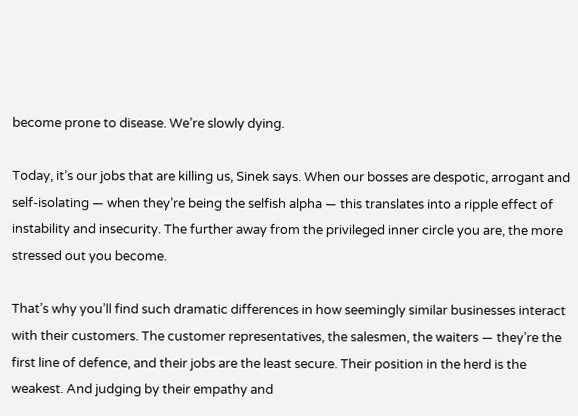become prone to disease. We’re slowly dying.

Today, it’s our jobs that are killing us, Sinek says. When our bosses are despotic, arrogant and self-isolating — when they’re being the selfish alpha — this translates into a ripple effect of instability and insecurity. The further away from the privileged inner circle you are, the more stressed out you become.

That’s why you’ll find such dramatic differences in how seemingly similar businesses interact with their customers. The customer representatives, the salesmen, the waiters — they’re the first line of defence, and their jobs are the least secure. Their position in the herd is the weakest. And judging by their empathy and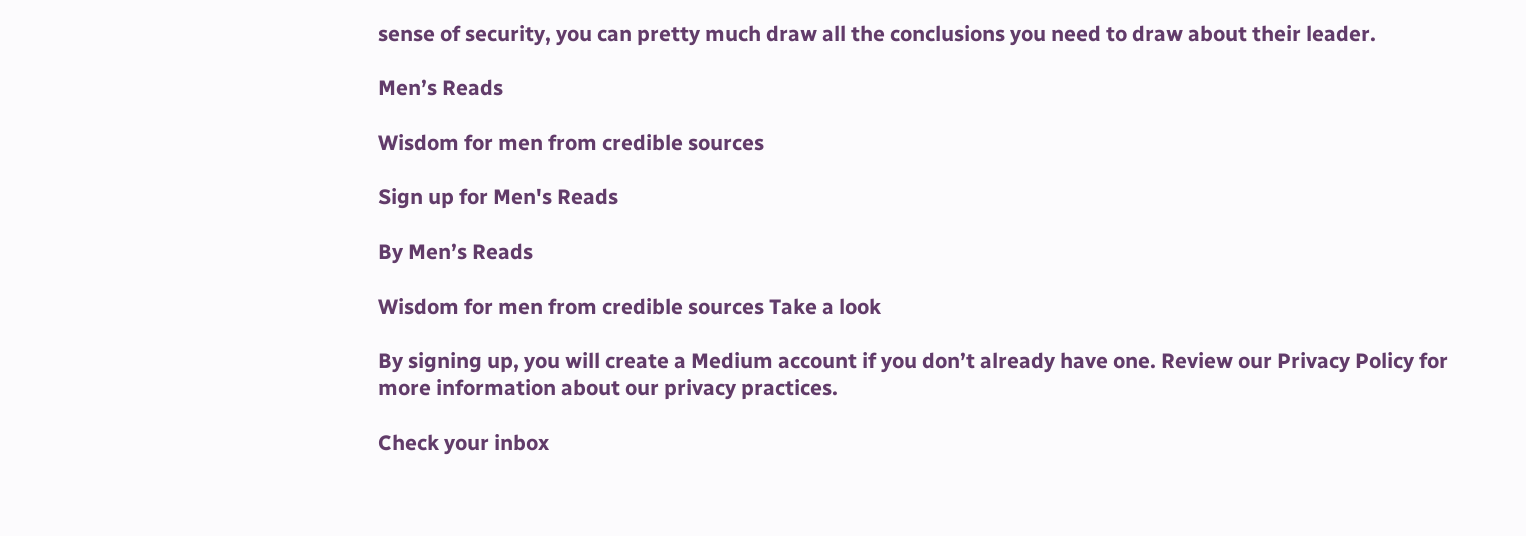sense of security, you can pretty much draw all the conclusions you need to draw about their leader.

Men’s Reads

Wisdom for men from credible sources

Sign up for Men's Reads

By Men’s Reads

Wisdom for men from credible sources Take a look

By signing up, you will create a Medium account if you don’t already have one. Review our Privacy Policy for more information about our privacy practices.

Check your inbox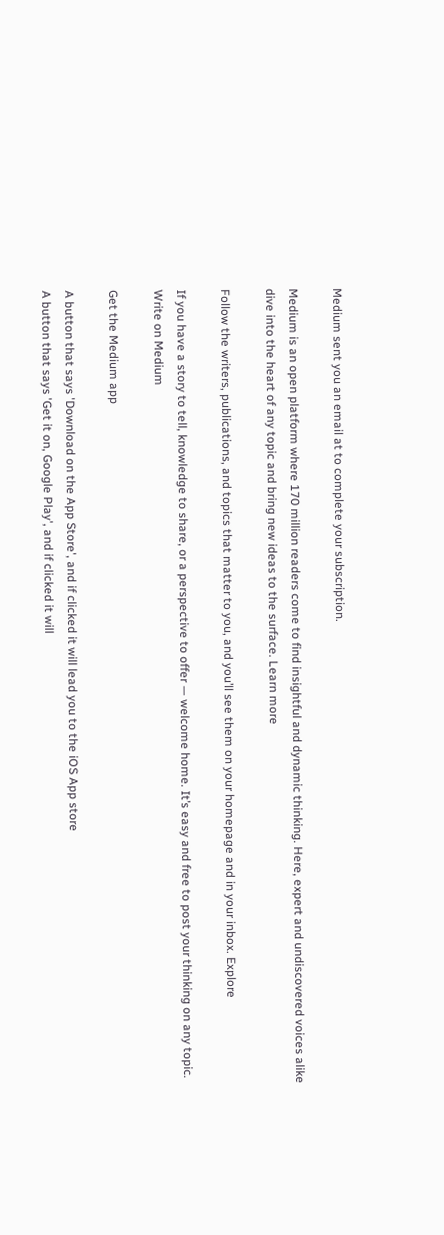Medium sent you an email at to complete your subscription.

Medium is an open platform where 170 million readers come to find insightful and dynamic thinking. Here, expert and undiscovered voices alike dive into the heart of any topic and bring new ideas to the surface. Learn more

Follow the writers, publications, and topics that matter to you, and you’ll see them on your homepage and in your inbox. Explore

If you have a story to tell, knowledge to share, or a perspective to offer — welcome home. It’s easy and free to post your thinking on any topic. Write on Medium

Get the Medium app

A button that says 'Download on the App Store', and if clicked it will lead you to the iOS App store
A button that says 'Get it on, Google Play', and if clicked it will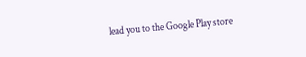lead you to the Google Play store